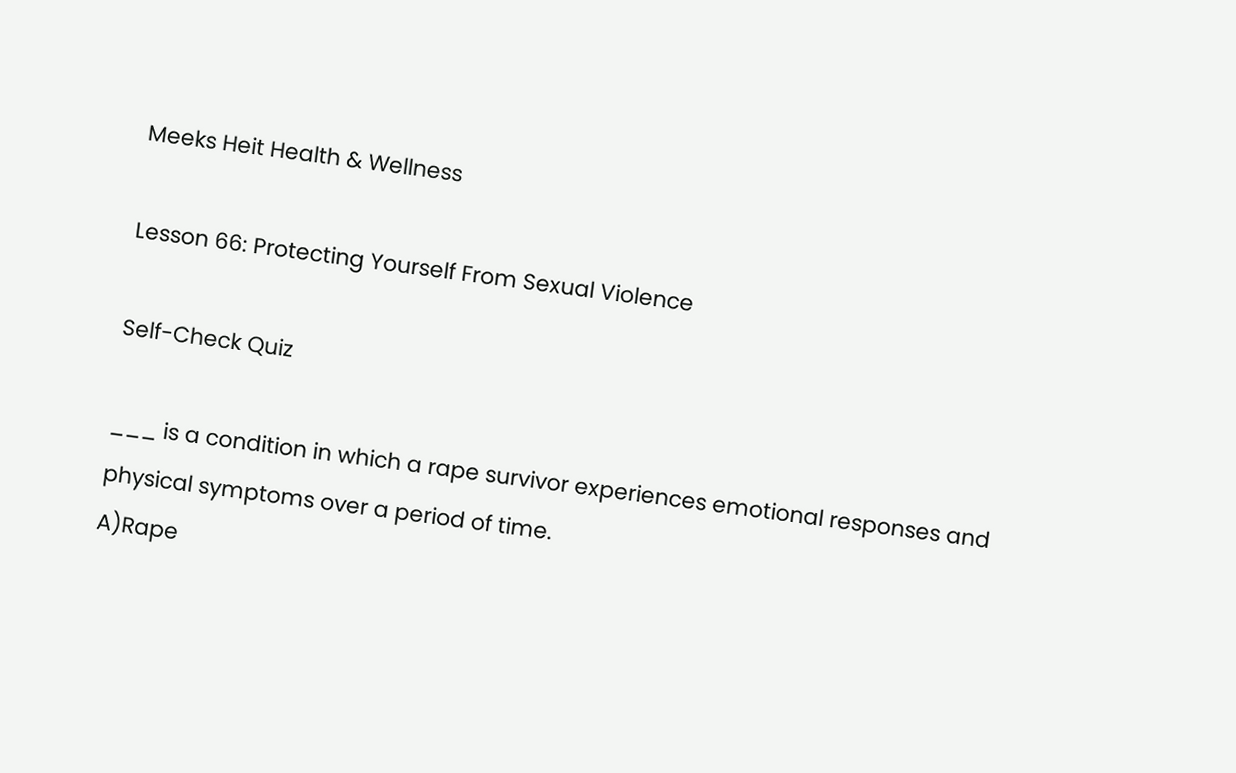Meeks Heit Health & Wellness

Lesson 66: Protecting Yourself From Sexual Violence

Self-Check Quiz

___ is a condition in which a rape survivor experiences emotional responses and physical symptoms over a period of time.
A)Rape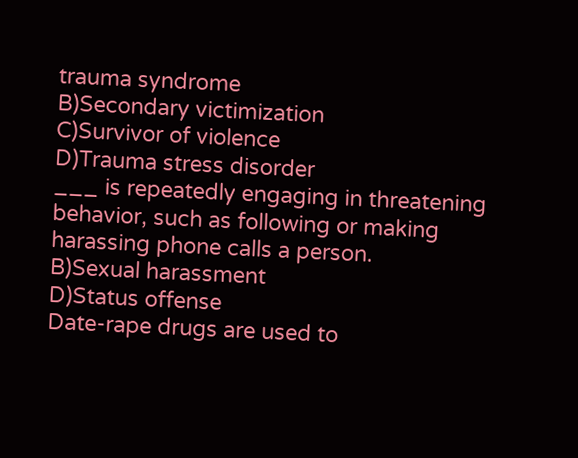trauma syndrome
B)Secondary victimization
C)Survivor of violence
D)Trauma stress disorder
___ is repeatedly engaging in threatening behavior, such as following or making harassing phone calls a person.
B)Sexual harassment
D)Status offense
Date-rape drugs are used to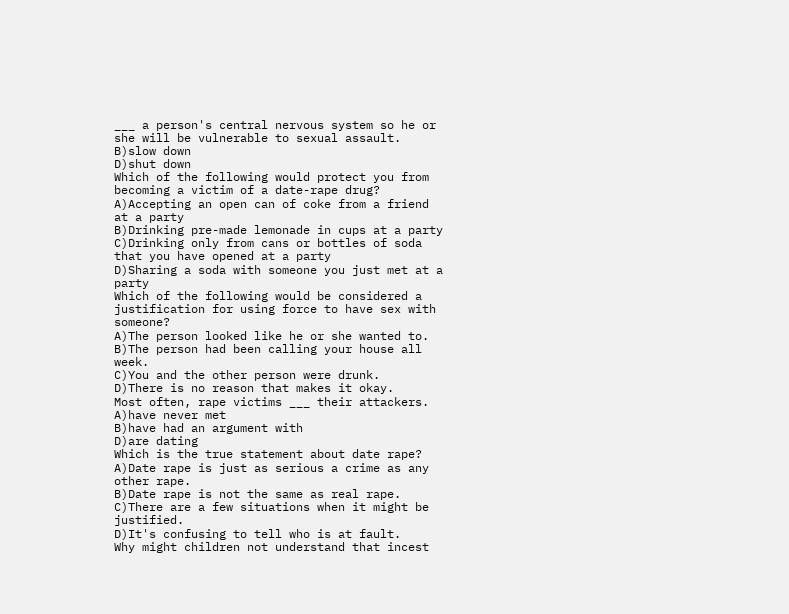___ a person's central nervous system so he or she will be vulnerable to sexual assault.
B)slow down
D)shut down
Which of the following would protect you from becoming a victim of a date-rape drug?
A)Accepting an open can of coke from a friend at a party
B)Drinking pre-made lemonade in cups at a party
C)Drinking only from cans or bottles of soda that you have opened at a party
D)Sharing a soda with someone you just met at a party
Which of the following would be considered a justification for using force to have sex with someone?
A)The person looked like he or she wanted to.
B)The person had been calling your house all week.
C)You and the other person were drunk.
D)There is no reason that makes it okay.
Most often, rape victims ___ their attackers.
A)have never met
B)have had an argument with
D)are dating
Which is the true statement about date rape?
A)Date rape is just as serious a crime as any other rape.
B)Date rape is not the same as real rape.
C)There are a few situations when it might be justified.
D)It's confusing to tell who is at fault.
Why might children not understand that incest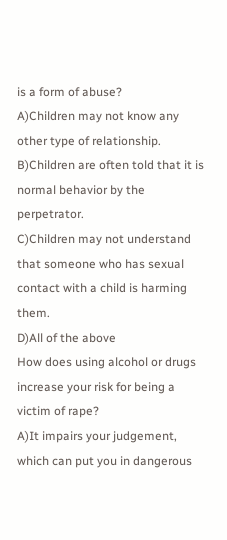is a form of abuse?
A)Children may not know any other type of relationship.
B)Children are often told that it is normal behavior by the perpetrator.
C)Children may not understand that someone who has sexual contact with a child is harming them.
D)All of the above
How does using alcohol or drugs increase your risk for being a victim of rape?
A)It impairs your judgement, which can put you in dangerous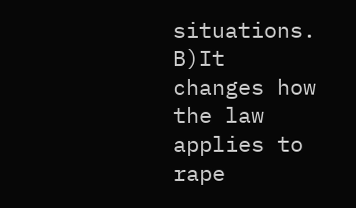situations.
B)It changes how the law applies to rape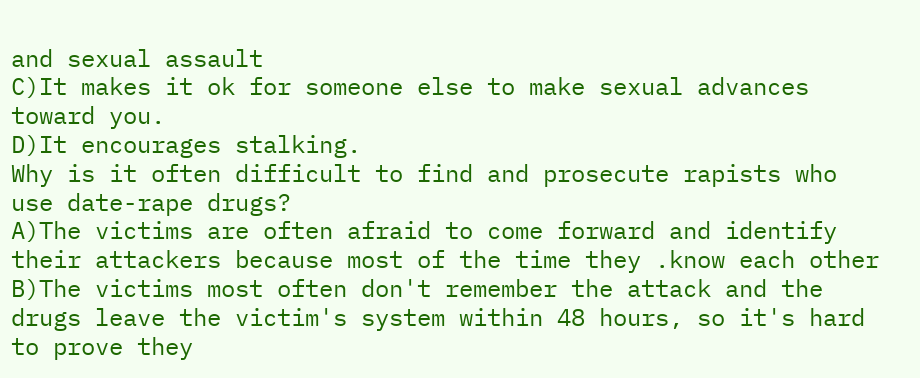and sexual assault
C)It makes it ok for someone else to make sexual advances toward you.
D)It encourages stalking.
Why is it often difficult to find and prosecute rapists who use date-rape drugs?
A)The victims are often afraid to come forward and identify their attackers because most of the time they .know each other
B)The victims most often don't remember the attack and the drugs leave the victim's system within 48 hours, so it's hard to prove they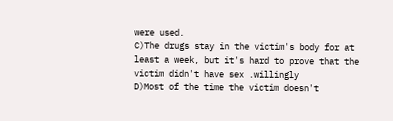were used.
C)The drugs stay in the victim's body for at least a week, but it's hard to prove that the victim didn't have sex .willingly
D)Most of the time the victim doesn't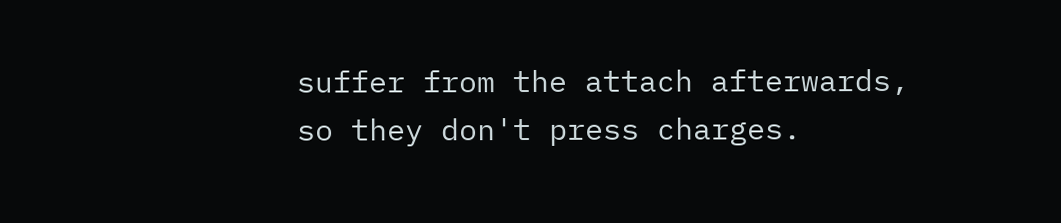suffer from the attach afterwards, so they don't press charges.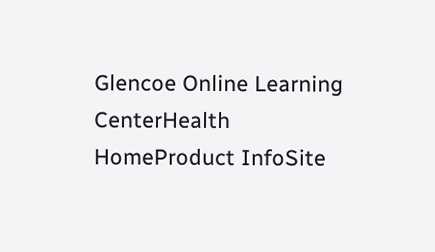Glencoe Online Learning CenterHealth HomeProduct InfoSite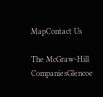MapContact Us

The McGraw-Hill CompaniesGlencoe